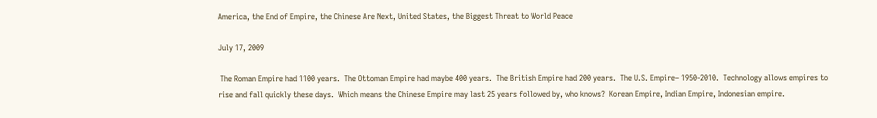America, the End of Empire, the Chinese Are Next, United States, the Biggest Threat to World Peace

July 17, 2009

 The Roman Empire had 1100 years.  The Ottoman Empire had maybe 400 years.  The British Empire had 200 years.  The U.S. Empire– 1950-2010.  Technology allows empires to rise and fall quickly these days.  Which means the Chinese Empire may last 25 years followed by, who knows?  Korean Empire, Indian Empire, Indonesian empire.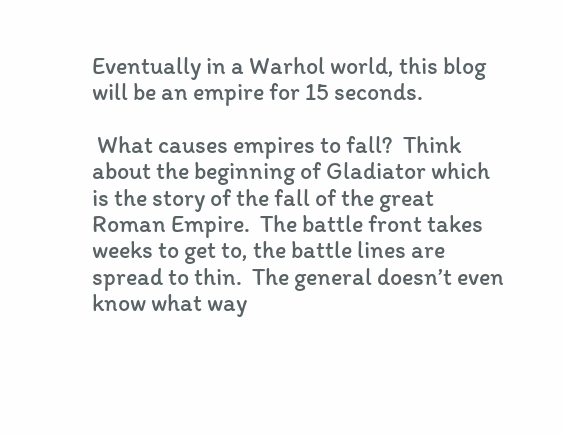Eventually in a Warhol world, this blog will be an empire for 15 seconds.

 What causes empires to fall?  Think about the beginning of Gladiator which is the story of the fall of the great Roman Empire.  The battle front takes weeks to get to, the battle lines are spread to thin.  The general doesn’t even know what way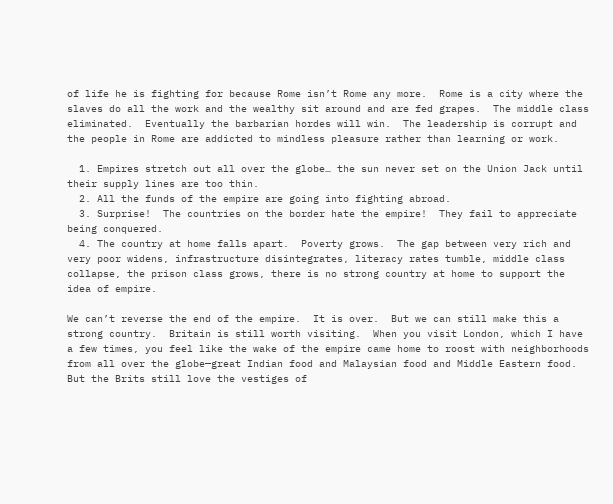of life he is fighting for because Rome isn’t Rome any more.  Rome is a city where the slaves do all the work and the wealthy sit around and are fed grapes.  The middle class eliminated.  Eventually the barbarian hordes will win.  The leadership is corrupt and the people in Rome are addicted to mindless pleasure rather than learning or work.

  1. Empires stretch out all over the globe… the sun never set on the Union Jack until their supply lines are too thin.
  2. All the funds of the empire are going into fighting abroad.
  3. Surprise!  The countries on the border hate the empire!  They fail to appreciate being conquered.
  4. The country at home falls apart.  Poverty grows.  The gap between very rich and very poor widens, infrastructure disintegrates, literacy rates tumble, middle class collapse, the prison class grows, there is no strong country at home to support the idea of empire.

We can’t reverse the end of the empire.  It is over.  But we can still make this a strong country.  Britain is still worth visiting.  When you visit London, which I have a few times, you feel like the wake of the empire came home to roost with neighborhoods from all over the globe—great Indian food and Malaysian food and Middle Eastern food.  But the Brits still love the vestiges of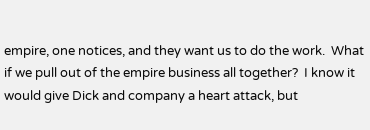empire, one notices, and they want us to do the work.  What if we pull out of the empire business all together?  I know it would give Dick and company a heart attack, but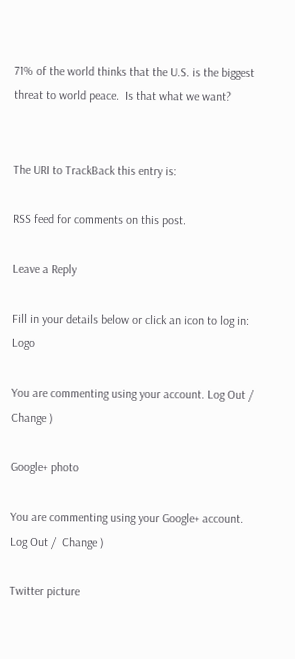71% of the world thinks that the U.S. is the biggest threat to world peace.  Is that what we want?


The URI to TrackBack this entry is:

RSS feed for comments on this post.

Leave a Reply

Fill in your details below or click an icon to log in: Logo

You are commenting using your account. Log Out /  Change )

Google+ photo

You are commenting using your Google+ account. Log Out /  Change )

Twitter picture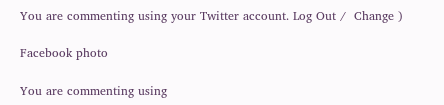You are commenting using your Twitter account. Log Out /  Change )

Facebook photo

You are commenting using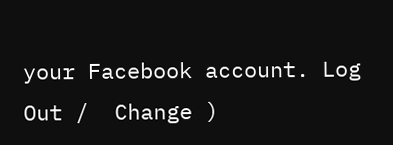your Facebook account. Log Out /  Change )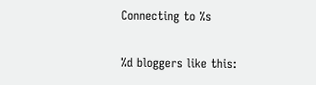Connecting to %s

%d bloggers like this: